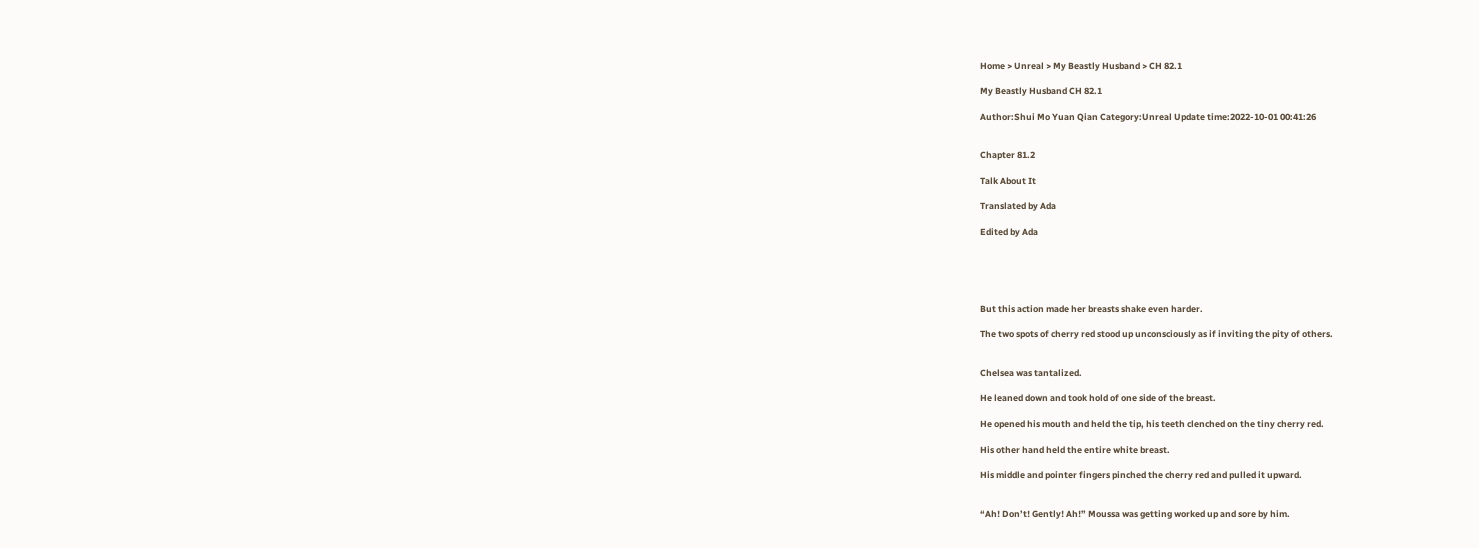Home > Unreal > My Beastly Husband > CH 82.1

My Beastly Husband CH 82.1

Author:Shui Mo Yuan Qian Category:Unreal Update time:2022-10-01 00:41:26


Chapter 81.2

Talk About It

Translated by Ada

Edited by Ada





But this action made her breasts shake even harder.

The two spots of cherry red stood up unconsciously as if inviting the pity of others.


Chelsea was tantalized.

He leaned down and took hold of one side of the breast.

He opened his mouth and held the tip, his teeth clenched on the tiny cherry red.

His other hand held the entire white breast.

His middle and pointer fingers pinched the cherry red and pulled it upward.


“Ah! Don’t! Gently! Ah!” Moussa was getting worked up and sore by him.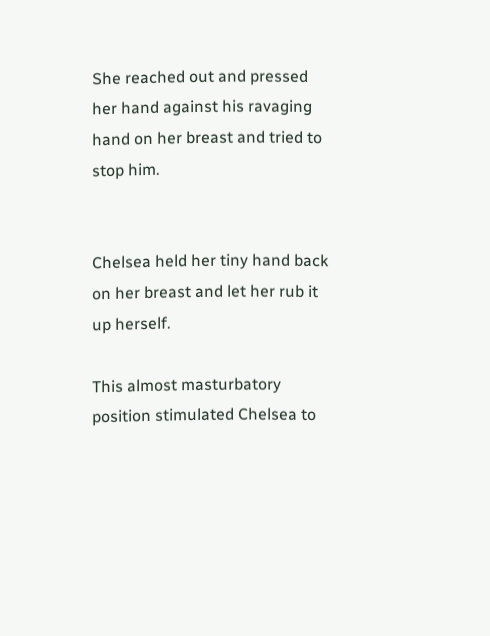She reached out and pressed her hand against his ravaging hand on her breast and tried to stop him.


Chelsea held her tiny hand back on her breast and let her rub it up herself.

This almost masturbatory position stimulated Chelsea to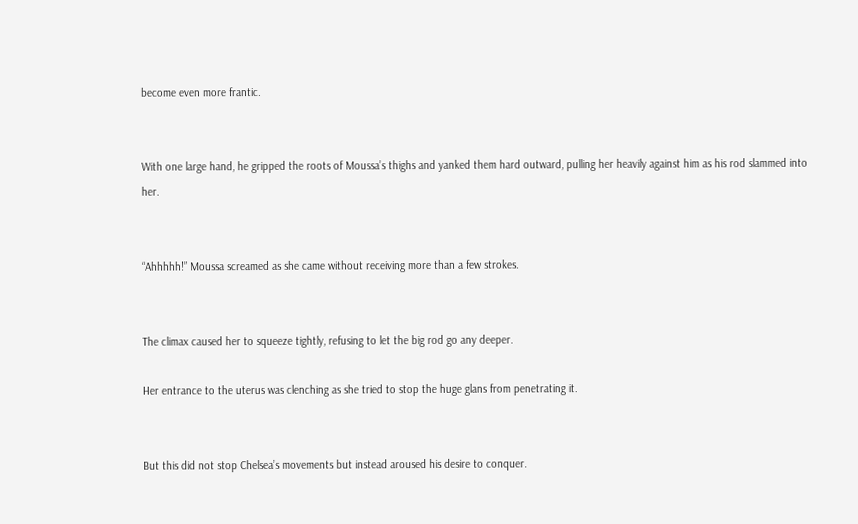become even more frantic.


With one large hand, he gripped the roots of Moussa’s thighs and yanked them hard outward, pulling her heavily against him as his rod slammed into her.


“Ahhhhh!” Moussa screamed as she came without receiving more than a few strokes.


The climax caused her to squeeze tightly, refusing to let the big rod go any deeper.

Her entrance to the uterus was clenching as she tried to stop the huge glans from penetrating it.


But this did not stop Chelsea’s movements but instead aroused his desire to conquer.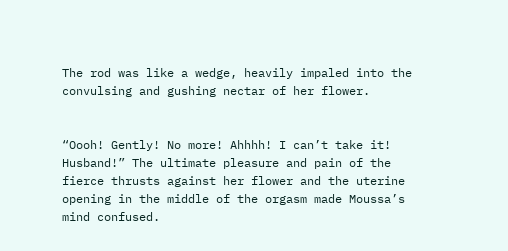The rod was like a wedge, heavily impaled into the convulsing and gushing nectar of her flower.


“Oooh! Gently! No more! Ahhhh! I can’t take it! Husband!” The ultimate pleasure and pain of the fierce thrusts against her flower and the uterine opening in the middle of the orgasm made Moussa’s mind confused.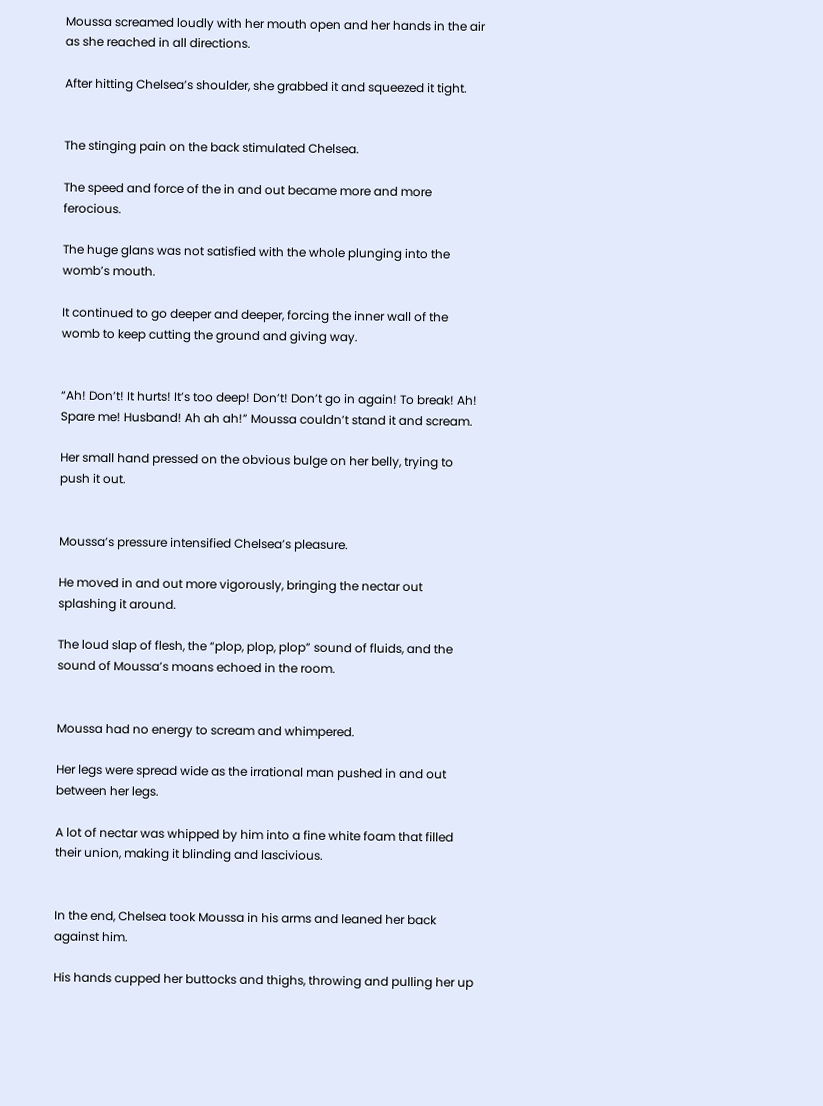Moussa screamed loudly with her mouth open and her hands in the air as she reached in all directions.

After hitting Chelsea’s shoulder, she grabbed it and squeezed it tight.


The stinging pain on the back stimulated Chelsea.

The speed and force of the in and out became more and more ferocious.

The huge glans was not satisfied with the whole plunging into the womb’s mouth.

It continued to go deeper and deeper, forcing the inner wall of the womb to keep cutting the ground and giving way.


“Ah! Don’t! It hurts! It’s too deep! Don’t! Don’t go in again! To break! Ah! Spare me! Husband! Ah ah ah!” Moussa couldn’t stand it and scream.

Her small hand pressed on the obvious bulge on her belly, trying to push it out.


Moussa’s pressure intensified Chelsea’s pleasure.

He moved in and out more vigorously, bringing the nectar out splashing it around.

The loud slap of flesh, the “plop, plop, plop” sound of fluids, and the sound of Moussa’s moans echoed in the room.


Moussa had no energy to scream and whimpered.

Her legs were spread wide as the irrational man pushed in and out between her legs.

A lot of nectar was whipped by him into a fine white foam that filled their union, making it blinding and lascivious.


In the end, Chelsea took Moussa in his arms and leaned her back against him.

His hands cupped her buttocks and thighs, throwing and pulling her up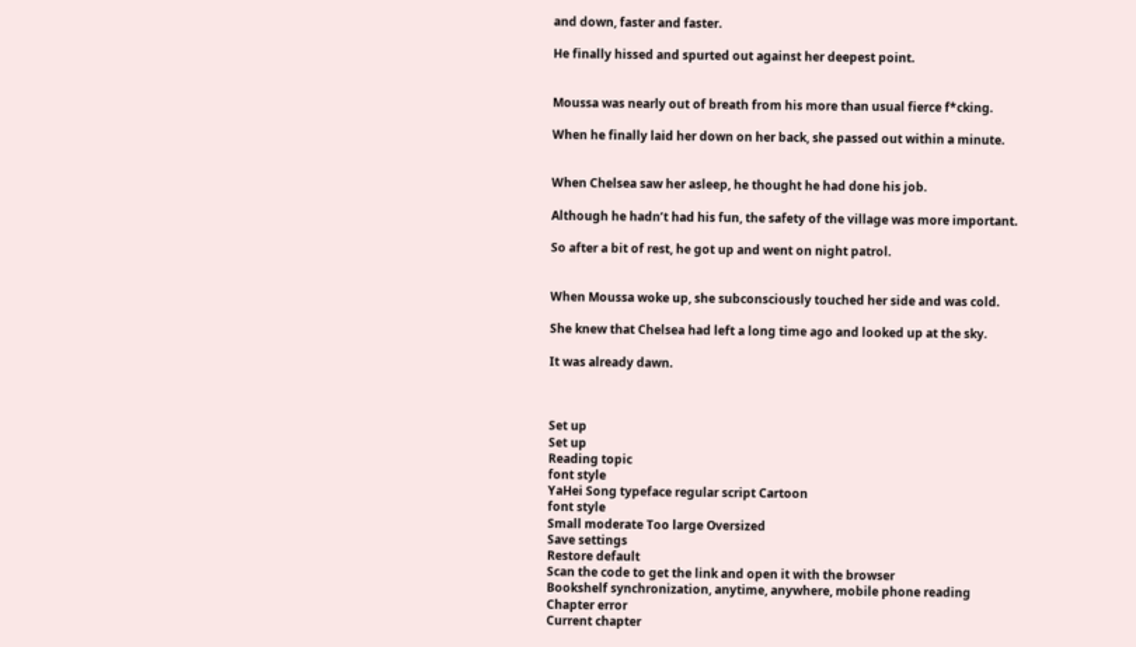and down, faster and faster.

He finally hissed and spurted out against her deepest point.


Moussa was nearly out of breath from his more than usual fierce f*cking.

When he finally laid her down on her back, she passed out within a minute.


When Chelsea saw her asleep, he thought he had done his job.

Although he hadn’t had his fun, the safety of the village was more important.

So after a bit of rest, he got up and went on night patrol.


When Moussa woke up, she subconsciously touched her side and was cold.

She knew that Chelsea had left a long time ago and looked up at the sky.

It was already dawn.



Set up
Set up
Reading topic
font style
YaHei Song typeface regular script Cartoon
font style
Small moderate Too large Oversized
Save settings
Restore default
Scan the code to get the link and open it with the browser
Bookshelf synchronization, anytime, anywhere, mobile phone reading
Chapter error
Current chapter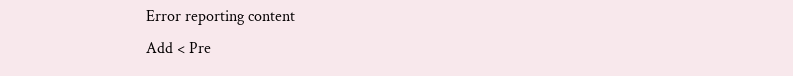Error reporting content
Add < Pre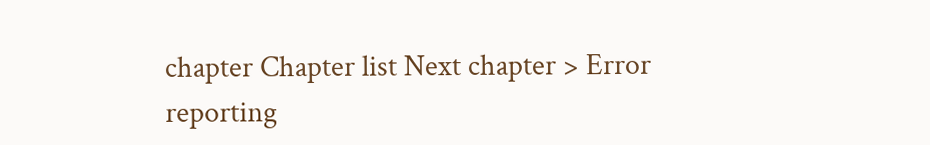chapter Chapter list Next chapter > Error reporting